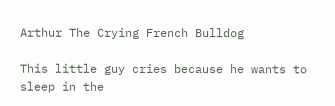Arthur The Crying French Bulldog

This little guy cries because he wants to sleep in the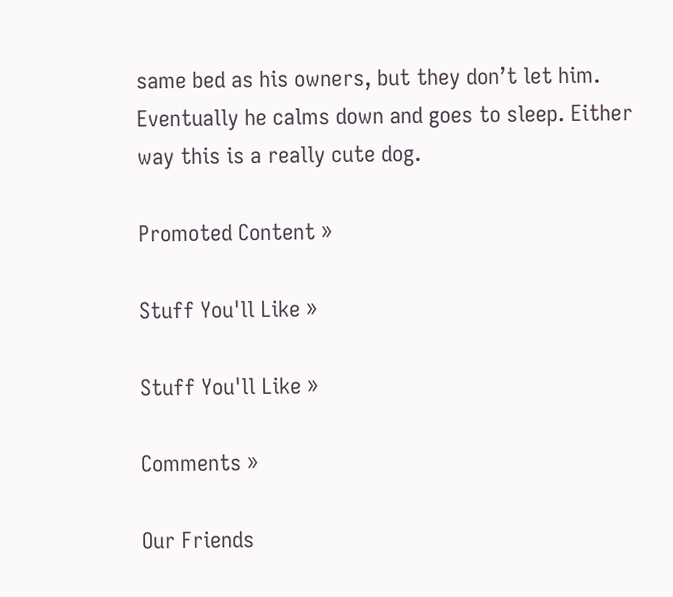same bed as his owners, but they don’t let him. Eventually he calms down and goes to sleep. Either way this is a really cute dog.

Promoted Content »

Stuff You'll Like »

Stuff You'll Like »

Comments »

Our Friends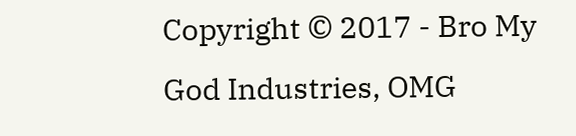Copyright © 2017 - Bro My God Industries, OMG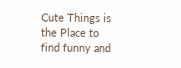Cute Things is the Place to find funny and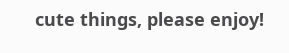cute things, please enjoy!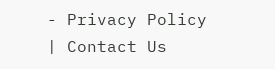- Privacy Policy | Contact Us